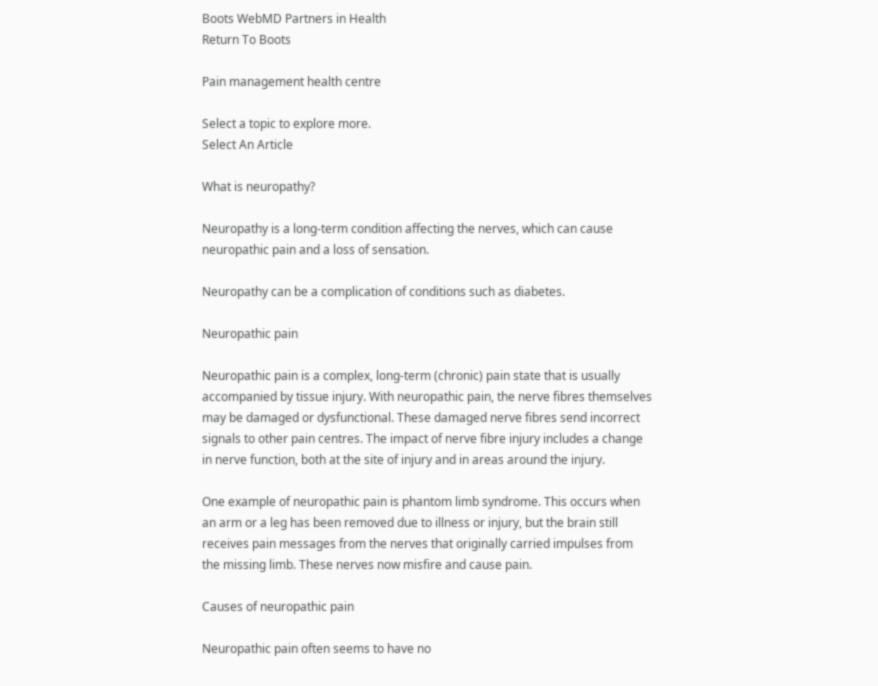Boots WebMD Partners in Health
Return To Boots

Pain management health centre

Select a topic to explore more.
Select An Article

What is neuropathy?

Neuropathy is a long-term condition affecting the nerves, which can cause neuropathic pain and a loss of sensation.

Neuropathy can be a complication of conditions such as diabetes.

Neuropathic pain

Neuropathic pain is a complex, long-term (chronic) pain state that is usually accompanied by tissue injury. With neuropathic pain, the nerve fibres themselves may be damaged or dysfunctional. These damaged nerve fibres send incorrect signals to other pain centres. The impact of nerve fibre injury includes a change in nerve function, both at the site of injury and in areas around the injury.

One example of neuropathic pain is phantom limb syndrome. This occurs when an arm or a leg has been removed due to illness or injury, but the brain still receives pain messages from the nerves that originally carried impulses from the missing limb. These nerves now misfire and cause pain.

Causes of neuropathic pain

Neuropathic pain often seems to have no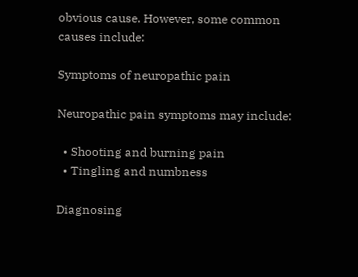obvious cause. However, some common causes include:

Symptoms of neuropathic pain

Neuropathic pain symptoms may include:

  • Shooting and burning pain
  • Tingling and numbness

Diagnosing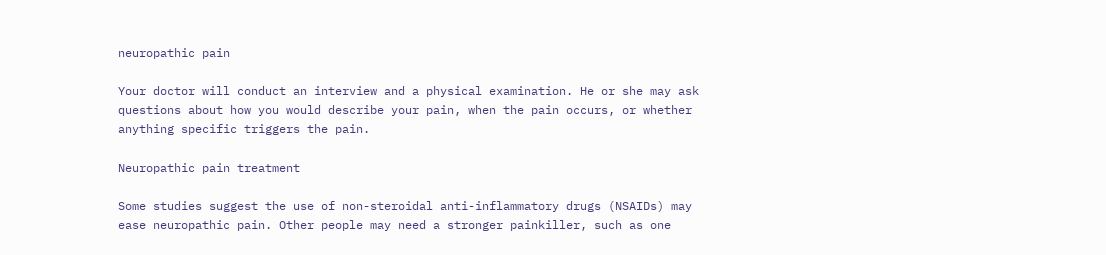neuropathic pain

Your doctor will conduct an interview and a physical examination. He or she may ask questions about how you would describe your pain, when the pain occurs, or whether anything specific triggers the pain.

Neuropathic pain treatment

Some studies suggest the use of non-steroidal anti-inflammatory drugs (NSAIDs) may ease neuropathic pain. Other people may need a stronger painkiller, such as one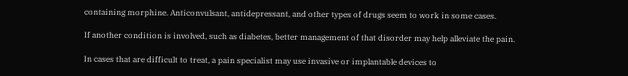containing morphine. Anticonvulsant, antidepressant, and other types of drugs seem to work in some cases.

If another condition is involved, such as diabetes, better management of that disorder may help alleviate the pain.

In cases that are difficult to treat, a pain specialist may use invasive or implantable devices to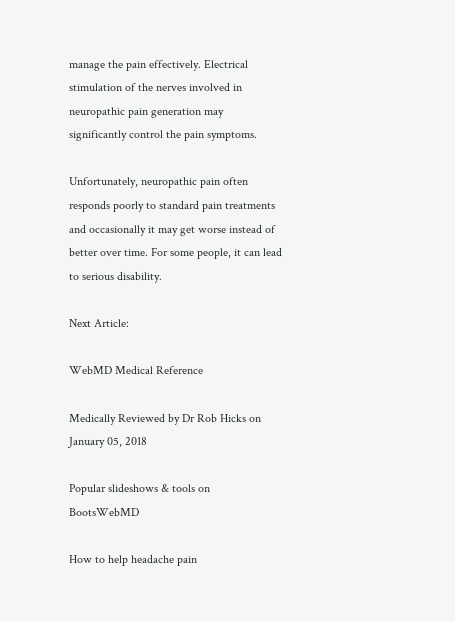manage the pain effectively. Electrical stimulation of the nerves involved in neuropathic pain generation may significantly control the pain symptoms.

Unfortunately, neuropathic pain often responds poorly to standard pain treatments and occasionally it may get worse instead of better over time. For some people, it can lead to serious disability.

Next Article:

WebMD Medical Reference

Medically Reviewed by Dr Rob Hicks on January 05, 2018

Popular slideshows & tools on BootsWebMD

How to help headache pain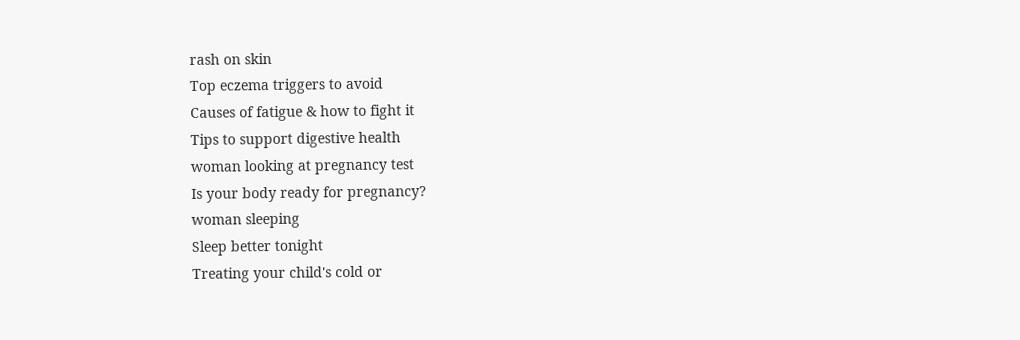rash on skin
Top eczema triggers to avoid
Causes of fatigue & how to fight it
Tips to support digestive health
woman looking at pregnancy test
Is your body ready for pregnancy?
woman sleeping
Sleep better tonight
Treating your child's cold or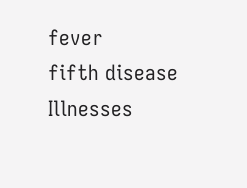fever
fifth disease
Illnesses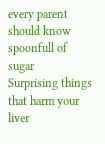every parent should know
spoonfull of sugar
Surprising things that harm your liver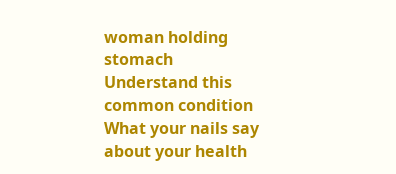woman holding stomach
Understand this common condition
What your nails say about your health